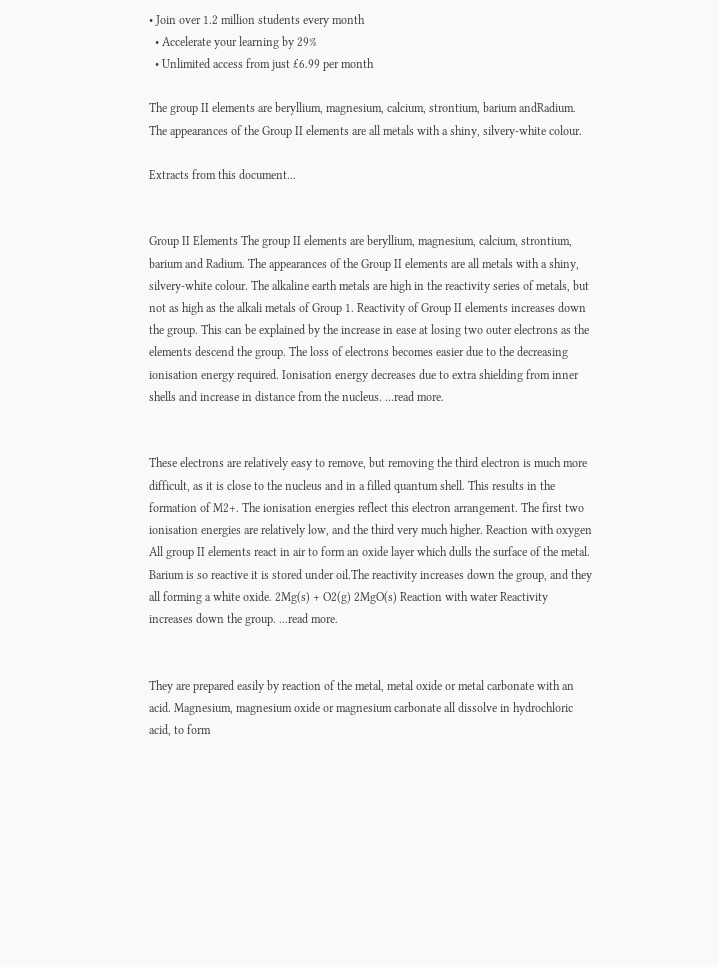• Join over 1.2 million students every month
  • Accelerate your learning by 29%
  • Unlimited access from just £6.99 per month

The group II elements are beryllium, magnesium, calcium, strontium, barium andRadium. The appearances of the Group II elements are all metals with a shiny, silvery-white colour.

Extracts from this document...


Group II Elements The group II elements are beryllium, magnesium, calcium, strontium, barium and Radium. The appearances of the Group II elements are all metals with a shiny, silvery-white colour. The alkaline earth metals are high in the reactivity series of metals, but not as high as the alkali metals of Group 1. Reactivity of Group II elements increases down the group. This can be explained by the increase in ease at losing two outer electrons as the elements descend the group. The loss of electrons becomes easier due to the decreasing ionisation energy required. Ionisation energy decreases due to extra shielding from inner shells and increase in distance from the nucleus. ...read more.


These electrons are relatively easy to remove, but removing the third electron is much more difficult, as it is close to the nucleus and in a filled quantum shell. This results in the formation of M2+. The ionisation energies reflect this electron arrangement. The first two ionisation energies are relatively low, and the third very much higher. Reaction with oxygen All group II elements react in air to form an oxide layer which dulls the surface of the metal. Barium is so reactive it is stored under oil.The reactivity increases down the group, and they all forming a white oxide. 2Mg(s) + O2(g) 2MgO(s) Reaction with water Reactivity increases down the group. ...read more.


They are prepared easily by reaction of the metal, metal oxide or metal carbonate with an acid. Magnesium, magnesium oxide or magnesium carbonate all dissolve in hydrochloric acid, to form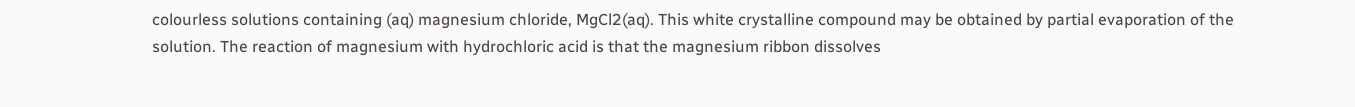colourless solutions containing (aq) magnesium chloride, MgCl2(aq). This white crystalline compound may be obtained by partial evaporation of the solution. The reaction of magnesium with hydrochloric acid is that the magnesium ribbon dissolves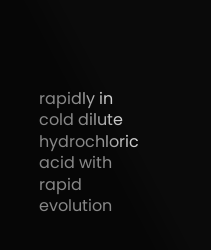rapidly in cold dilute hydrochloric acid with rapid evolution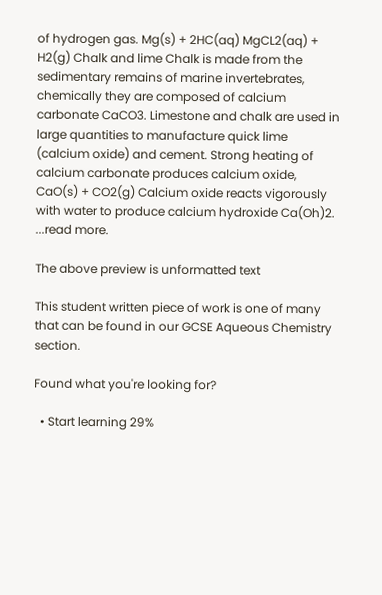of hydrogen gas. Mg(s) + 2HC(aq) MgCL2(aq) + H2(g) Chalk and lime Chalk is made from the sedimentary remains of marine invertebrates, chemically they are composed of calcium carbonate CaCO3. Limestone and chalk are used in large quantities to manufacture quick lime (calcium oxide) and cement. Strong heating of calcium carbonate produces calcium oxide, CaO(s) + CO2(g) Calcium oxide reacts vigorously with water to produce calcium hydroxide Ca(Oh)2. ...read more.

The above preview is unformatted text

This student written piece of work is one of many that can be found in our GCSE Aqueous Chemistry section.

Found what you're looking for?

  • Start learning 29%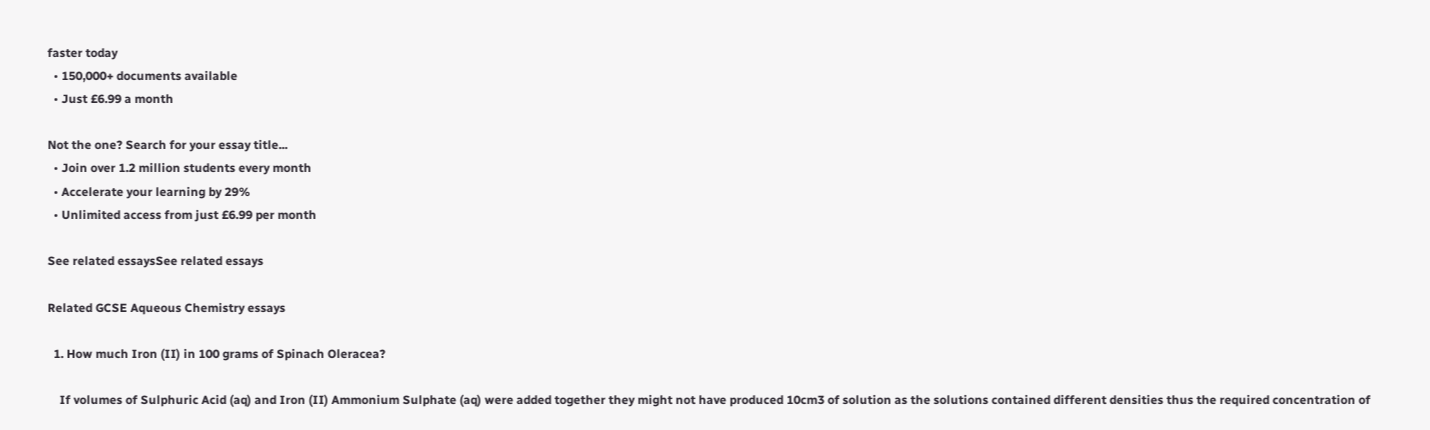faster today
  • 150,000+ documents available
  • Just £6.99 a month

Not the one? Search for your essay title...
  • Join over 1.2 million students every month
  • Accelerate your learning by 29%
  • Unlimited access from just £6.99 per month

See related essaysSee related essays

Related GCSE Aqueous Chemistry essays

  1. How much Iron (II) in 100 grams of Spinach Oleracea?

    If volumes of Sulphuric Acid (aq) and Iron (II) Ammonium Sulphate (aq) were added together they might not have produced 10cm3 of solution as the solutions contained different densities thus the required concentration of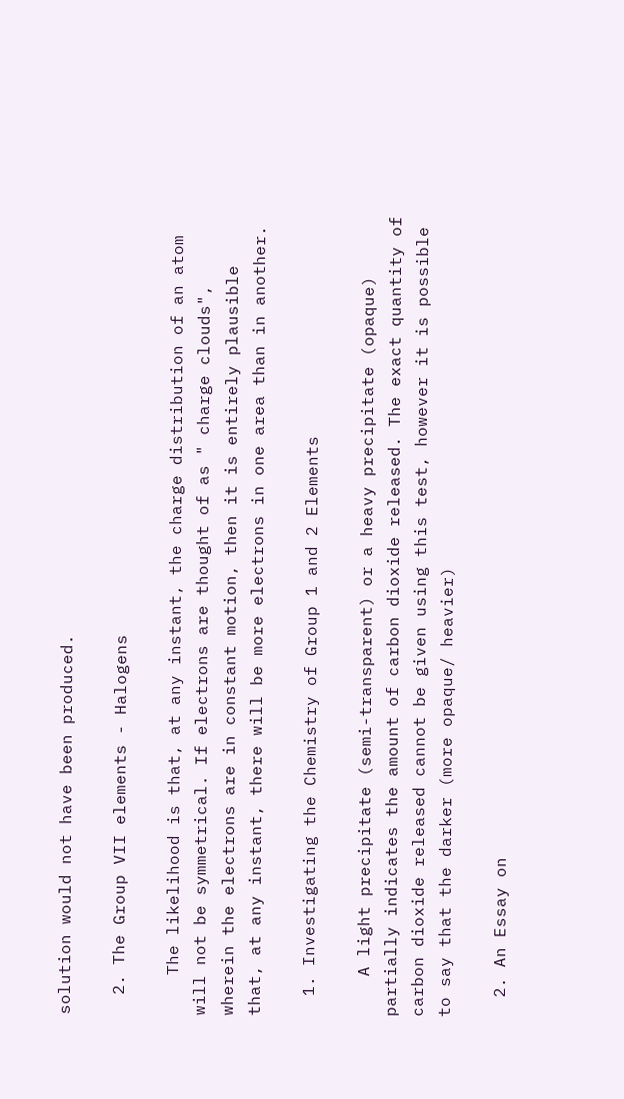solution would not have been produced.

  2. The Group VII elements - Halogens

    The likelihood is that, at any instant, the charge distribution of an atom will not be symmetrical. If electrons are thought of as " charge clouds", wherein the electrons are in constant motion, then it is entirely plausible that, at any instant, there will be more electrons in one area than in another.

  1. Investigating the Chemistry of Group 1 and 2 Elements

    A light precipitate (semi-transparent) or a heavy precipitate (opaque) partially indicates the amount of carbon dioxide released. The exact quantity of carbon dioxide released cannot be given using this test, however it is possible to say that the darker (more opaque/ heavier)

  2. An Essay on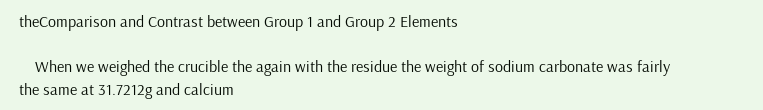theComparison and Contrast between Group 1 and Group 2 Elements

    When we weighed the crucible the again with the residue the weight of sodium carbonate was fairly the same at 31.7212g and calcium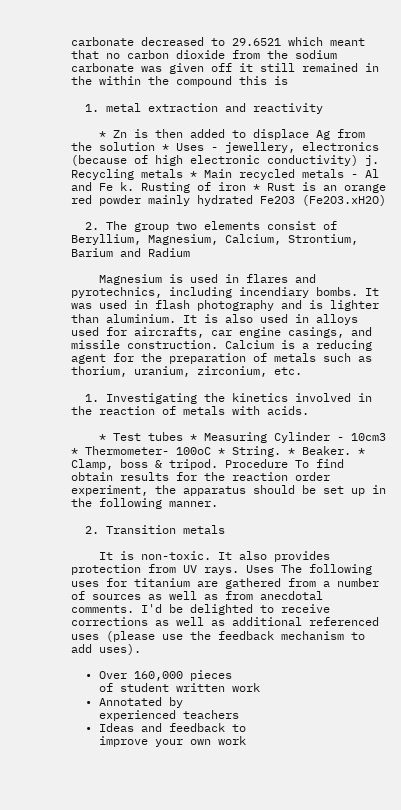carbonate decreased to 29.6521 which meant that no carbon dioxide from the sodium carbonate was given off it still remained in the within the compound this is

  1. metal extraction and reactivity

    * Zn is then added to displace Ag from the solution * Uses - jewellery, electronics (because of high electronic conductivity) j. Recycling metals * Main recycled metals - Al and Fe k. Rusting of iron * Rust is an orange red powder mainly hydrated Fe2O3 (Fe2O3.xH2O)

  2. The group two elements consist of Beryllium, Magnesium, Calcium, Strontium, Barium and Radium

    Magnesium is used in flares and pyrotechnics, including incendiary bombs. It was used in flash photography and is lighter than aluminium. It is also used in alloys used for aircrafts, car engine casings, and missile construction. Calcium is a reducing agent for the preparation of metals such as thorium, uranium, zirconium, etc.

  1. Investigating the kinetics involved in the reaction of metals with acids.

    * Test tubes * Measuring Cylinder - 10cm3 * Thermometer- 100oC * String. * Beaker. * Clamp, boss & tripod. Procedure To find obtain results for the reaction order experiment, the apparatus should be set up in the following manner.

  2. Transition metals

    It is non-toxic. It also provides protection from UV rays. Uses The following uses for titanium are gathered from a number of sources as well as from anecdotal comments. I'd be delighted to receive corrections as well as additional referenced uses (please use the feedback mechanism to add uses).

  • Over 160,000 pieces
    of student written work
  • Annotated by
    experienced teachers
  • Ideas and feedback to
    improve your own work